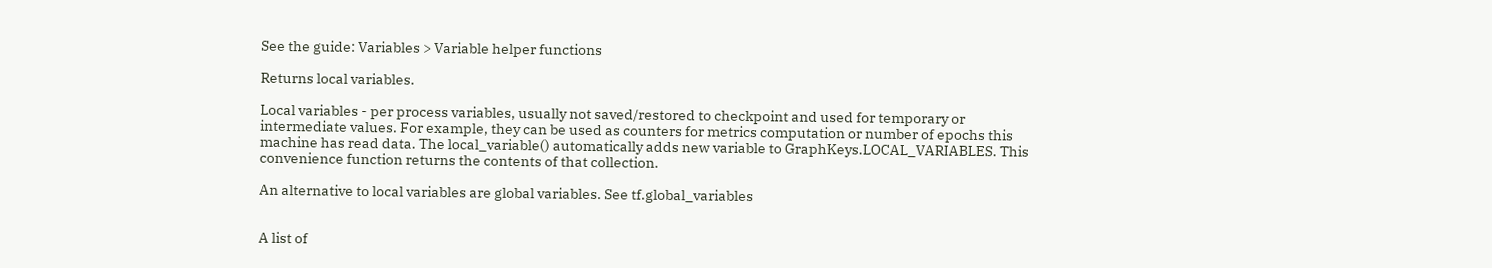See the guide: Variables > Variable helper functions

Returns local variables.

Local variables - per process variables, usually not saved/restored to checkpoint and used for temporary or intermediate values. For example, they can be used as counters for metrics computation or number of epochs this machine has read data. The local_variable() automatically adds new variable to GraphKeys.LOCAL_VARIABLES. This convenience function returns the contents of that collection.

An alternative to local variables are global variables. See tf.global_variables


A list of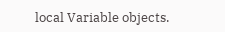local Variable objects.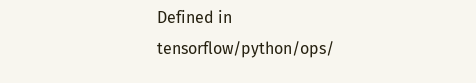Defined in tensorflow/python/ops/